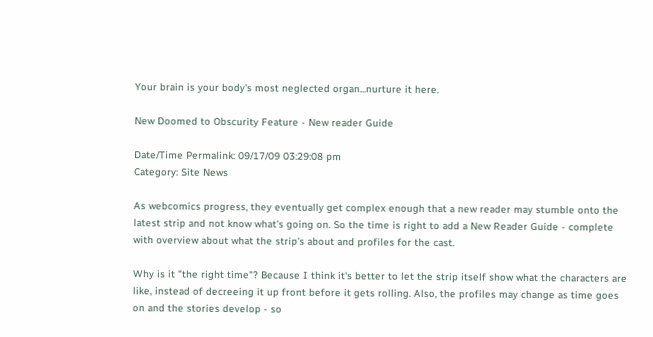Your brain is your body's most neglected organ...nurture it here.

New Doomed to Obscurity Feature - New reader Guide

Date/Time Permalink: 09/17/09 03:29:08 pm
Category: Site News

As webcomics progress, they eventually get complex enough that a new reader may stumble onto the latest strip and not know what's going on. So the time is right to add a New Reader Guide - complete with overview about what the strip's about and profiles for the cast.

Why is it "the right time"? Because I think it's better to let the strip itself show what the characters are like, instead of decreeing it up front before it gets rolling. Also, the profiles may change as time goes on and the stories develop - so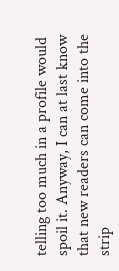telling too much in a profile would spoil it. Anyway, I can at last know that new readers can come into the strip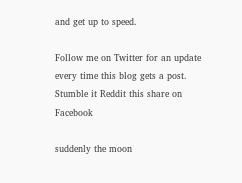and get up to speed.

Follow me on Twitter for an update every time this blog gets a post.
Stumble it Reddit this share on Facebook

suddenly the moon